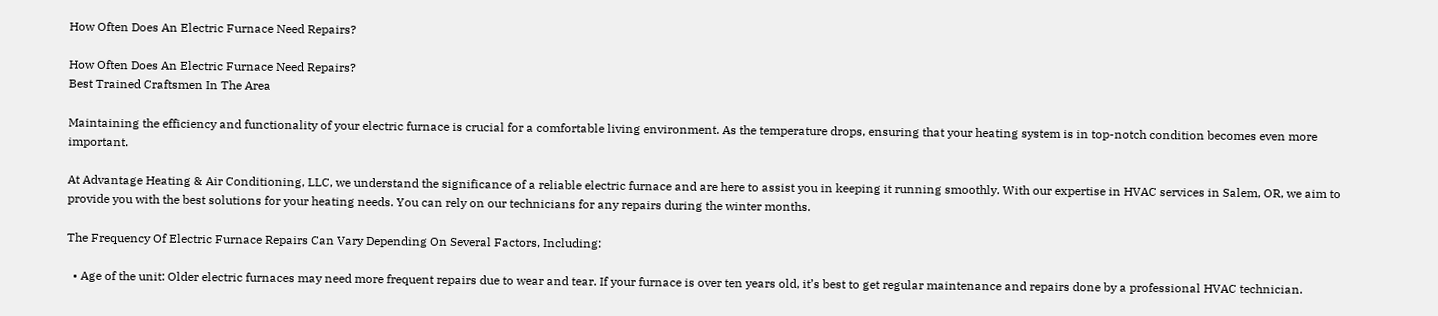How Often Does An Electric Furnace Need Repairs?

How Often Does An Electric Furnace Need Repairs?
Best Trained Craftsmen In The Area

Maintaining the efficiency and functionality of your electric furnace is crucial for a comfortable living environment. As the temperature drops, ensuring that your heating system is in top-notch condition becomes even more important.

At Advantage Heating & Air Conditioning, LLC, we understand the significance of a reliable electric furnace and are here to assist you in keeping it running smoothly. With our expertise in HVAC services in Salem, OR, we aim to provide you with the best solutions for your heating needs. You can rely on our technicians for any repairs during the winter months.

The Frequency Of Electric Furnace Repairs Can Vary Depending On Several Factors, Including:

  • Age of the unit: Older electric furnaces may need more frequent repairs due to wear and tear. If your furnace is over ten years old, it’s best to get regular maintenance and repairs done by a professional HVAC technician.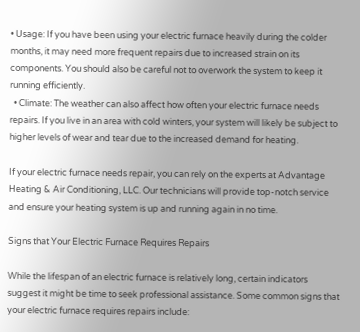• Usage: If you have been using your electric furnace heavily during the colder months, it may need more frequent repairs due to increased strain on its components. You should also be careful not to overwork the system to keep it running efficiently.
  • Climate: The weather can also affect how often your electric furnace needs repairs. If you live in an area with cold winters, your system will likely be subject to higher levels of wear and tear due to the increased demand for heating.

If your electric furnace needs repair, you can rely on the experts at Advantage Heating & Air Conditioning, LLC. Our technicians will provide top-notch service and ensure your heating system is up and running again in no time.

Signs that Your Electric Furnace Requires Repairs

While the lifespan of an electric furnace is relatively long, certain indicators suggest it might be time to seek professional assistance. Some common signs that your electric furnace requires repairs include: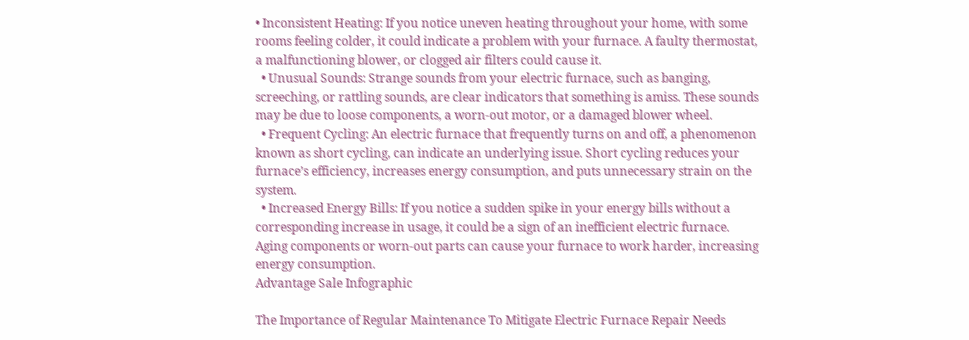• Inconsistent Heating: If you notice uneven heating throughout your home, with some rooms feeling colder, it could indicate a problem with your furnace. A faulty thermostat, a malfunctioning blower, or clogged air filters could cause it.
  • Unusual Sounds: Strange sounds from your electric furnace, such as banging, screeching, or rattling sounds, are clear indicators that something is amiss. These sounds may be due to loose components, a worn-out motor, or a damaged blower wheel.
  • Frequent Cycling: An electric furnace that frequently turns on and off, a phenomenon known as short cycling, can indicate an underlying issue. Short cycling reduces your furnace’s efficiency, increases energy consumption, and puts unnecessary strain on the system.
  • Increased Energy Bills: If you notice a sudden spike in your energy bills without a corresponding increase in usage, it could be a sign of an inefficient electric furnace. Aging components or worn-out parts can cause your furnace to work harder, increasing energy consumption.
Advantage Sale Infographic

The Importance of Regular Maintenance To Mitigate Electric Furnace Repair Needs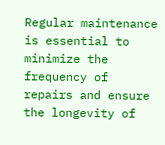Regular maintenance is essential to minimize the frequency of repairs and ensure the longevity of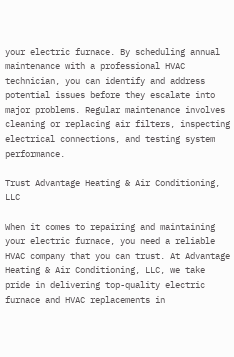your electric furnace. By scheduling annual maintenance with a professional HVAC technician, you can identify and address potential issues before they escalate into major problems. Regular maintenance involves cleaning or replacing air filters, inspecting electrical connections, and testing system performance.

Trust Advantage Heating & Air Conditioning, LLC

When it comes to repairing and maintaining your electric furnace, you need a reliable HVAC company that you can trust. At Advantage Heating & Air Conditioning, LLC, we take pride in delivering top-quality electric furnace and HVAC replacements in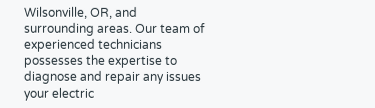Wilsonville, OR, and surrounding areas. Our team of experienced technicians possesses the expertise to diagnose and repair any issues your electric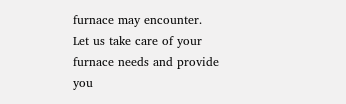furnace may encounter. Let us take care of your furnace needs and provide you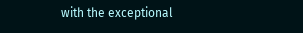with the exceptional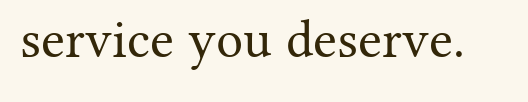service you deserve.